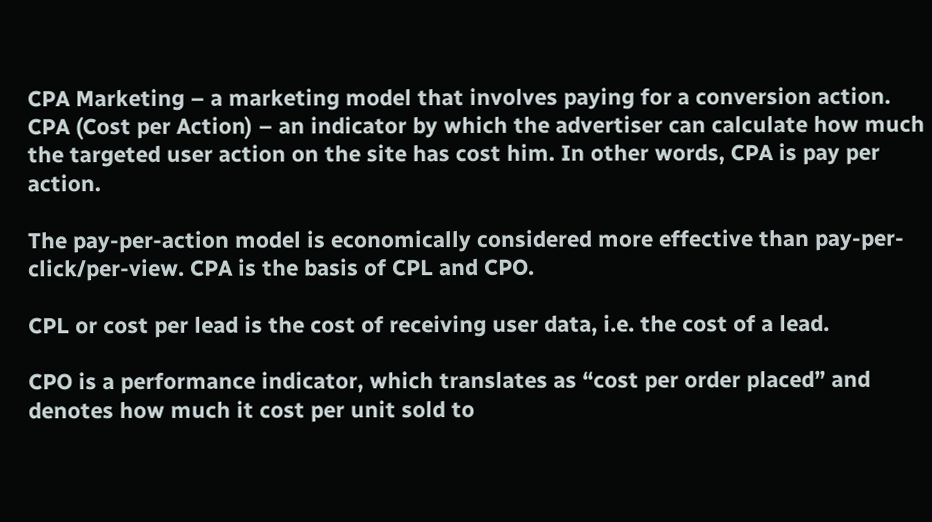CPA Marketing – a marketing model that involves paying for a conversion action. CPA (Cost per Action) – an indicator by which the advertiser can calculate how much the targeted user action on the site has cost him. In other words, CPA is pay per action.

The pay-per-action model is economically considered more effective than pay-per-click/per-view. CPA is the basis of CPL and CPO.

CPL or cost per lead is the cost of receiving user data, i.e. the cost of a lead.

CPO is a performance indicator, which translates as “cost per order placed” and denotes how much it cost per unit sold to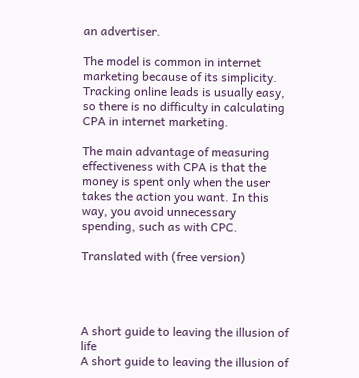an advertiser.

The model is common in internet marketing because of its simplicity. Tracking online leads is usually easy, so there is no difficulty in calculating CPA in internet marketing.

The main advantage of measuring effectiveness with CPA is that the money is spent only when the user takes the action you want. In this way, you avoid unnecessary spending, such as with CPC.

Translated with (free version)




A short guide to leaving the illusion of life
A short guide to leaving the illusion of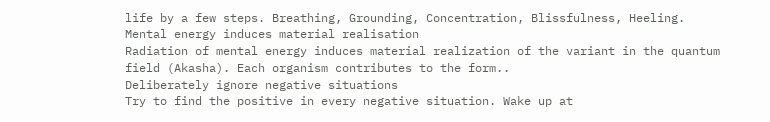life by a few steps. Breathing, Grounding, Concentration, Blissfulness, Heeling.
Mental energy induces material realisation
Radiation of mental energy induces material realization of the variant in the quantum field (Akasha). Each organism contributes to the form..
Deliberately ignore negative situations
Try to find the positive in every negative situation. Wake up at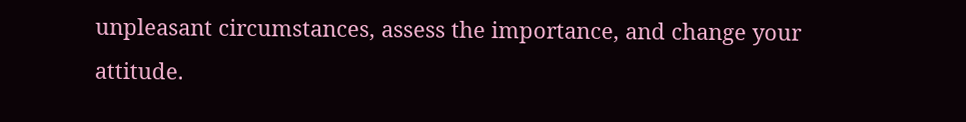unpleasant circumstances, assess the importance, and change your attitude.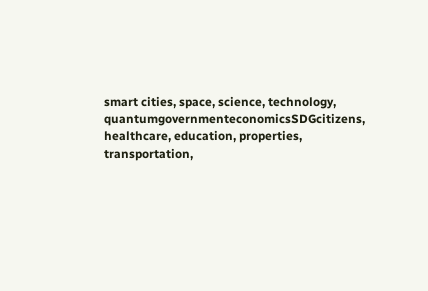smart cities, space, science, technology, quantumgovernmenteconomicsSDGcitizens, healthcare, education, properties, transportation,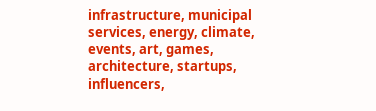infrastructure, municipal services, energy, climate, events, art, games, architecture, startups, influencers,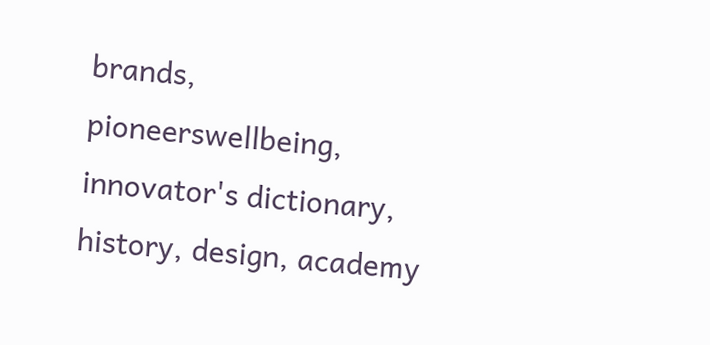brands, pioneerswellbeing, innovator's dictionary, history, design, academy